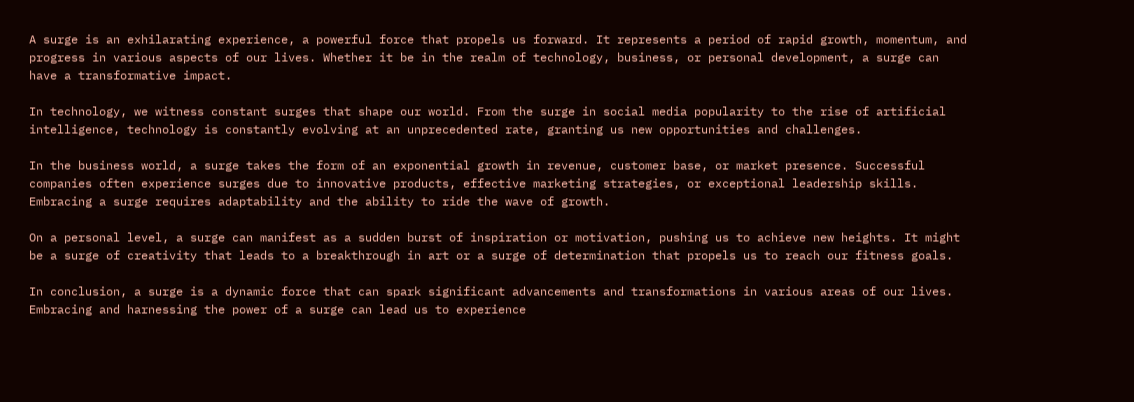A surge is an exhilarating experience, a powerful force that propels us forward. It represents a period of rapid growth, momentum, and progress in various aspects of our lives. Whether it be in the realm of technology, business, or personal development, a surge can have a transformative impact.

In technology, we witness constant surges that shape our world. From the surge in social media popularity to the rise of artificial intelligence, technology is constantly evolving at an unprecedented rate, granting us new opportunities and challenges.

In the business world, a surge takes the form of an exponential growth in revenue, customer base, or market presence. Successful companies often experience surges due to innovative products, effective marketing strategies, or exceptional leadership skills. Embracing a surge requires adaptability and the ability to ride the wave of growth.

On a personal level, a surge can manifest as a sudden burst of inspiration or motivation, pushing us to achieve new heights. It might be a surge of creativity that leads to a breakthrough in art or a surge of determination that propels us to reach our fitness goals.

In conclusion, a surge is a dynamic force that can spark significant advancements and transformations in various areas of our lives. Embracing and harnessing the power of a surge can lead us to experience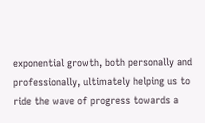exponential growth, both personally and professionally, ultimately helping us to ride the wave of progress towards a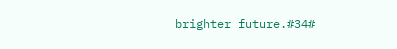brighter future.#34#